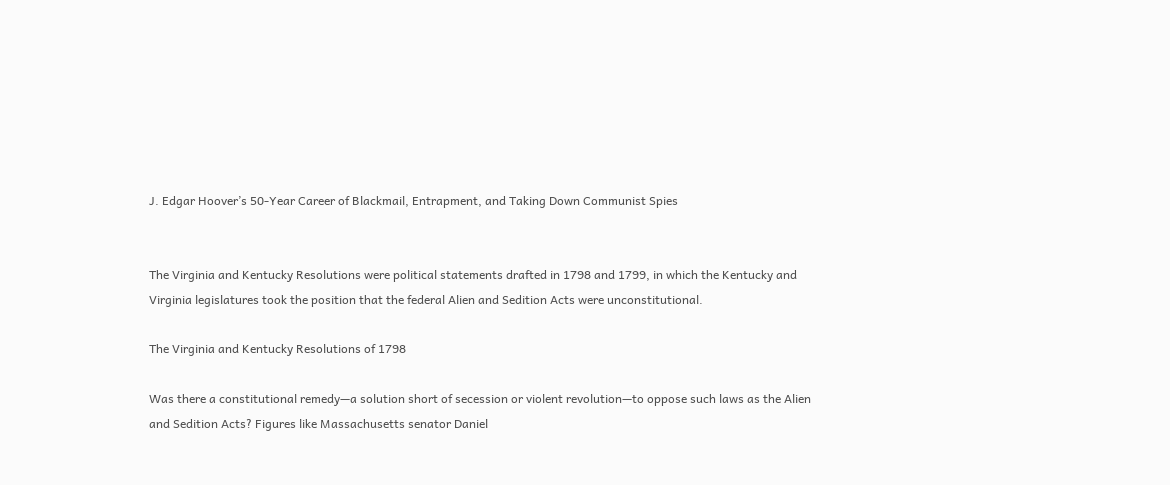J. Edgar Hoover’s 50-Year Career of Blackmail, Entrapment, and Taking Down Communist Spies


The Virginia and Kentucky Resolutions were political statements drafted in 1798 and 1799, in which the Kentucky and Virginia legislatures took the position that the federal Alien and Sedition Acts were unconstitutional.

The Virginia and Kentucky Resolutions of 1798

Was there a constitutional remedy—a solution short of secession or violent revolution—to oppose such laws as the Alien and Sedition Acts? Figures like Massachusetts senator Daniel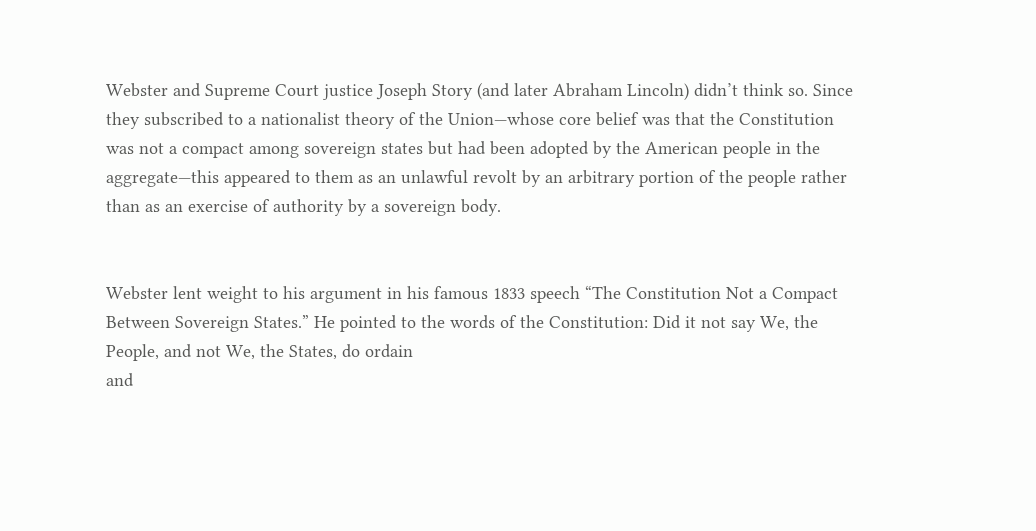Webster and Supreme Court justice Joseph Story (and later Abraham Lincoln) didn’t think so. Since they subscribed to a nationalist theory of the Union—whose core belief was that the Constitution was not a compact among sovereign states but had been adopted by the American people in the aggregate—this appeared to them as an unlawful revolt by an arbitrary portion of the people rather than as an exercise of authority by a sovereign body.


Webster lent weight to his argument in his famous 1833 speech “The Constitution Not a Compact Between Sovereign States.” He pointed to the words of the Constitution: Did it not say We, the People, and not We, the States, do ordain
and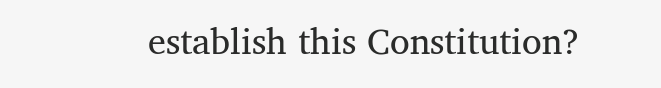establish this Constitution?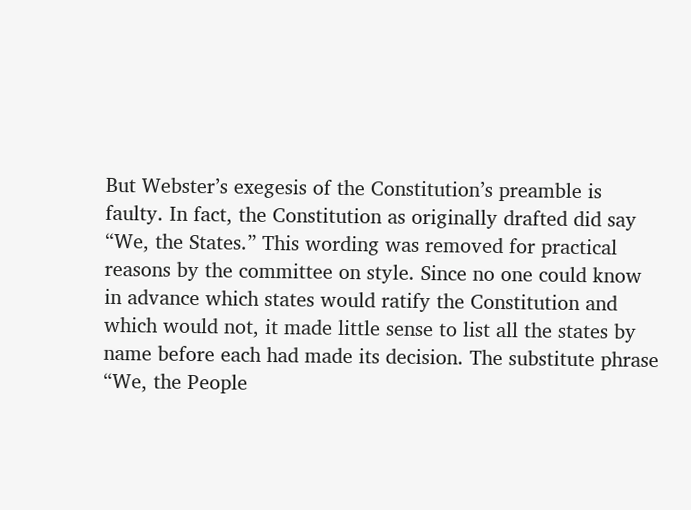But Webster’s exegesis of the Constitution’s preamble is faulty. In fact, the Constitution as originally drafted did say “We, the States.” This wording was removed for practical reasons by the committee on style. Since no one could know in advance which states would ratify the Constitution and which would not, it made little sense to list all the states by name before each had made its decision. The substitute phrase “We, the People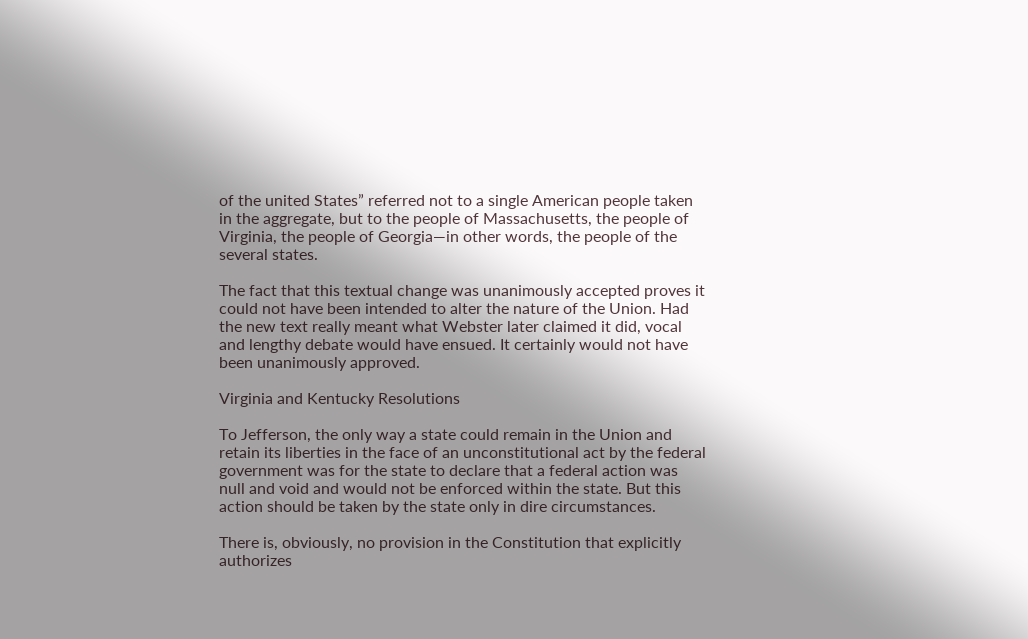of the united States” referred not to a single American people taken in the aggregate, but to the people of Massachusetts, the people of Virginia, the people of Georgia—in other words, the people of the several states.

The fact that this textual change was unanimously accepted proves it could not have been intended to alter the nature of the Union. Had the new text really meant what Webster later claimed it did, vocal and lengthy debate would have ensued. It certainly would not have been unanimously approved.

Virginia and Kentucky Resolutions

To Jefferson, the only way a state could remain in the Union and retain its liberties in the face of an unconstitutional act by the federal government was for the state to declare that a federal action was null and void and would not be enforced within the state. But this action should be taken by the state only in dire circumstances.

There is, obviously, no provision in the Constitution that explicitly authorizes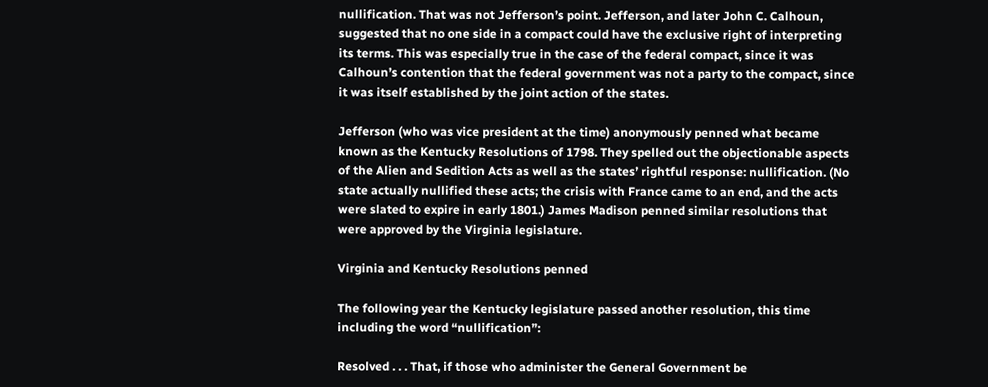nullification. That was not Jefferson’s point. Jefferson, and later John C. Calhoun, suggested that no one side in a compact could have the exclusive right of interpreting its terms. This was especially true in the case of the federal compact, since it was Calhoun’s contention that the federal government was not a party to the compact, since it was itself established by the joint action of the states.

Jefferson (who was vice president at the time) anonymously penned what became known as the Kentucky Resolutions of 1798. They spelled out the objectionable aspects of the Alien and Sedition Acts as well as the states’ rightful response: nullification. (No state actually nullified these acts; the crisis with France came to an end, and the acts were slated to expire in early 1801.) James Madison penned similar resolutions that were approved by the Virginia legislature.

Virginia and Kentucky Resolutions penned

The following year the Kentucky legislature passed another resolution, this time including the word “nullification”:

Resolved . . . That, if those who administer the General Government be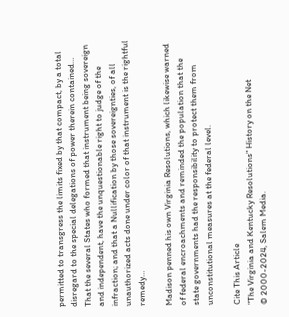permitted to transgress the limits fixed by that compact, by a total disregard to the special delegations of power therein contained… That the several States who formed that instrument being sovereign and independent, have the unquestionable right to judge of the infraction; and that a Nullification by those sovereignties, of all unauthorized acts done under color of that instrument is the rightful remedy…

Madison penned his own Virginia Resolutions, which likewise warned of federal encroachments and reminded the population that the state governments had the responsibility to protect them from unconstitutional measures at the federal level.

Cite This Article
"The Virginia and Kentucky Resolutions" History on the Net
© 2000-2024, Salem Media.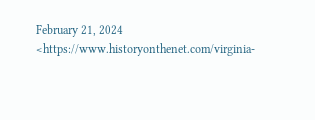February 21, 2024 <https://www.historyonthenet.com/virginia-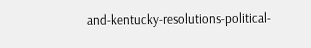and-kentucky-resolutions-political-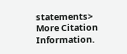statements>
More Citation Information.